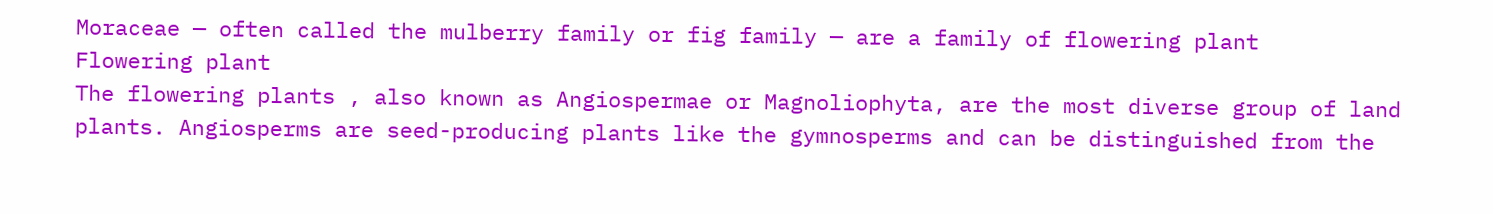Moraceae — often called the mulberry family or fig family — are a family of flowering plant
Flowering plant
The flowering plants , also known as Angiospermae or Magnoliophyta, are the most diverse group of land plants. Angiosperms are seed-producing plants like the gymnosperms and can be distinguished from the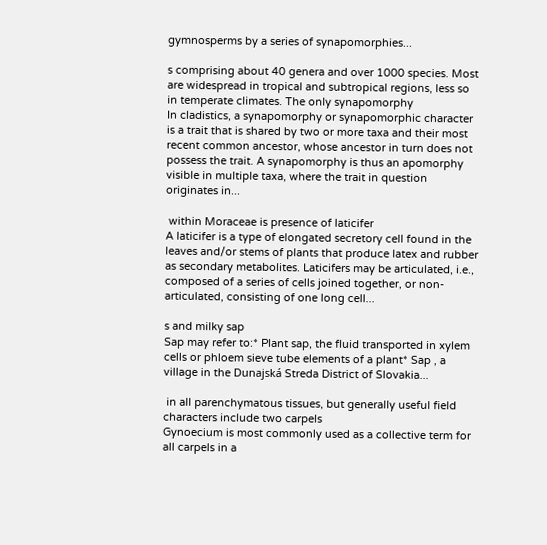gymnosperms by a series of synapomorphies...

s comprising about 40 genera and over 1000 species. Most are widespread in tropical and subtropical regions, less so in temperate climates. The only synapomorphy
In cladistics, a synapomorphy or synapomorphic character is a trait that is shared by two or more taxa and their most recent common ancestor, whose ancestor in turn does not possess the trait. A synapomorphy is thus an apomorphy visible in multiple taxa, where the trait in question originates in...

 within Moraceae is presence of laticifer
A laticifer is a type of elongated secretory cell found in the leaves and/or stems of plants that produce latex and rubber as secondary metabolites. Laticifers may be articulated, i.e., composed of a series of cells joined together, or non-articulated, consisting of one long cell...

s and milky sap
Sap may refer to:* Plant sap, the fluid transported in xylem cells or phloem sieve tube elements of a plant* Sap , a village in the Dunajská Streda District of Slovakia...

 in all parenchymatous tissues, but generally useful field characters include two carpels
Gynoecium is most commonly used as a collective term for all carpels in a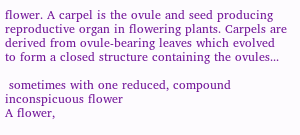flower. A carpel is the ovule and seed producing reproductive organ in flowering plants. Carpels are derived from ovule-bearing leaves which evolved to form a closed structure containing the ovules...

 sometimes with one reduced, compound inconspicuous flower
A flower,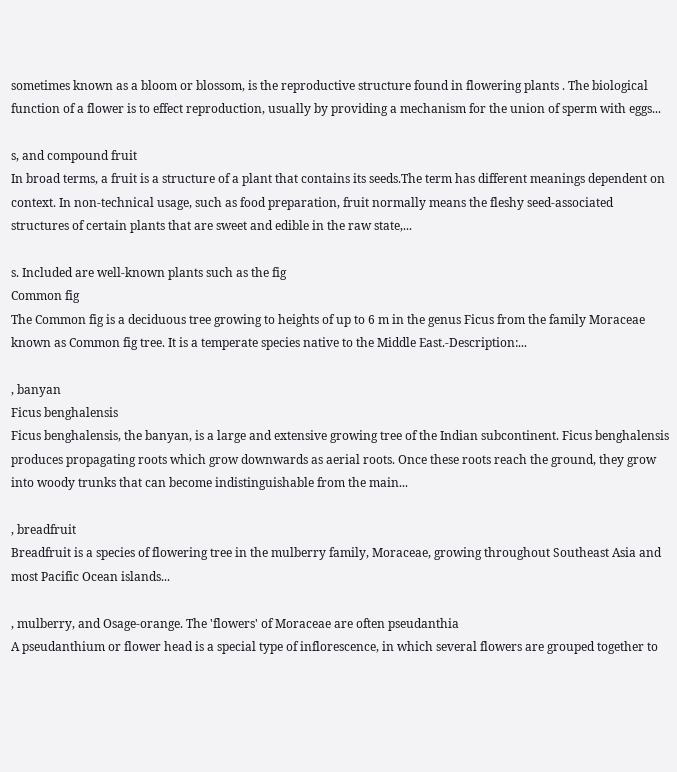sometimes known as a bloom or blossom, is the reproductive structure found in flowering plants . The biological function of a flower is to effect reproduction, usually by providing a mechanism for the union of sperm with eggs...

s, and compound fruit
In broad terms, a fruit is a structure of a plant that contains its seeds.The term has different meanings dependent on context. In non-technical usage, such as food preparation, fruit normally means the fleshy seed-associated structures of certain plants that are sweet and edible in the raw state,...

s. Included are well-known plants such as the fig
Common fig
The Common fig is a deciduous tree growing to heights of up to 6 m in the genus Ficus from the family Moraceae known as Common fig tree. It is a temperate species native to the Middle East.-Description:...

, banyan
Ficus benghalensis
Ficus benghalensis, the banyan, is a large and extensive growing tree of the Indian subcontinent. Ficus benghalensis produces propagating roots which grow downwards as aerial roots. Once these roots reach the ground, they grow into woody trunks that can become indistinguishable from the main...

, breadfruit
Breadfruit is a species of flowering tree in the mulberry family, Moraceae, growing throughout Southeast Asia and most Pacific Ocean islands...

, mulberry, and Osage-orange. The 'flowers' of Moraceae are often pseudanthia
A pseudanthium or flower head is a special type of inflorescence, in which several flowers are grouped together to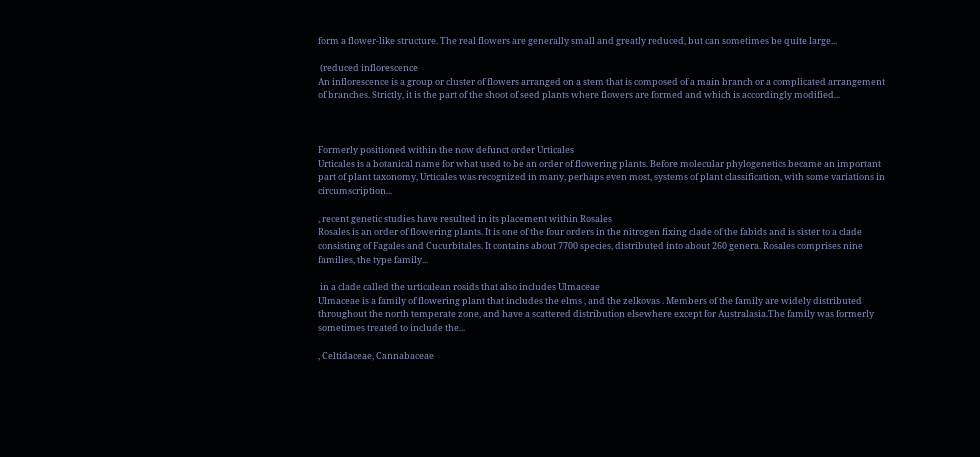form a flower-like structure. The real flowers are generally small and greatly reduced, but can sometimes be quite large...

 (reduced inflorescence
An inflorescence is a group or cluster of flowers arranged on a stem that is composed of a main branch or a complicated arrangement of branches. Strictly, it is the part of the shoot of seed plants where flowers are formed and which is accordingly modified...



Formerly positioned within the now defunct order Urticales
Urticales is a botanical name for what used to be an order of flowering plants. Before molecular phylogenetics became an important part of plant taxonomy, Urticales was recognized in many, perhaps even most, systems of plant classification, with some variations in circumscription...

, recent genetic studies have resulted in its placement within Rosales
Rosales is an order of flowering plants. It is one of the four orders in the nitrogen fixing clade of the fabids and is sister to a clade consisting of Fagales and Cucurbitales. It contains about 7700 species, distributed into about 260 genera. Rosales comprises nine families, the type family...

 in a clade called the urticalean rosids that also includes Ulmaceae
Ulmaceae is a family of flowering plant that includes the elms , and the zelkovas . Members of the family are widely distributed throughout the north temperate zone, and have a scattered distribution elsewhere except for Australasia.The family was formerly sometimes treated to include the...

, Celtidaceae, Cannabaceae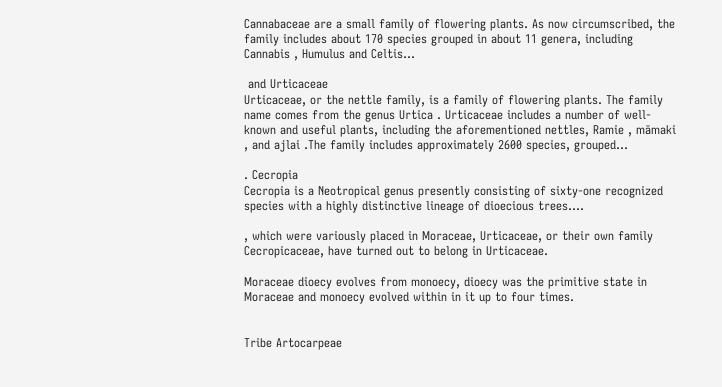Cannabaceae are a small family of flowering plants. As now circumscribed, the family includes about 170 species grouped in about 11 genera, including Cannabis , Humulus and Celtis...

 and Urticaceae
Urticaceae, or the nettle family, is a family of flowering plants. The family name comes from the genus Urtica . Urticaceae includes a number of well-known and useful plants, including the aforementioned nettles, Ramie , māmaki , and ajlai .The family includes approximately 2600 species, grouped...

. Cecropia
Cecropia is a Neotropical genus presently consisting of sixty-one recognized species with a highly distinctive lineage of dioecious trees....

, which were variously placed in Moraceae, Urticaceae, or their own family Cecropicaceae, have turned out to belong in Urticaceae.

Moraceae dioecy evolves from monoecy, dioecy was the primitive state in Moraceae and monoecy evolved within in it up to four times.


Tribe Artocarpeae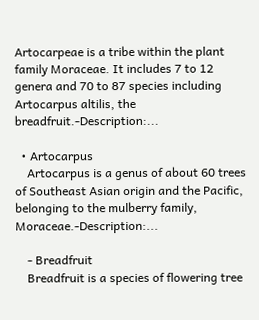Artocarpeae is a tribe within the plant family Moraceae. It includes 7 to 12 genera and 70 to 87 species including Artocarpus altilis, the breadfruit.-Description:...

  • Artocarpus
    Artocarpus is a genus of about 60 trees of Southeast Asian origin and the Pacific, belonging to the mulberry family, Moraceae.-Description:...

    - Breadfruit
    Breadfruit is a species of flowering tree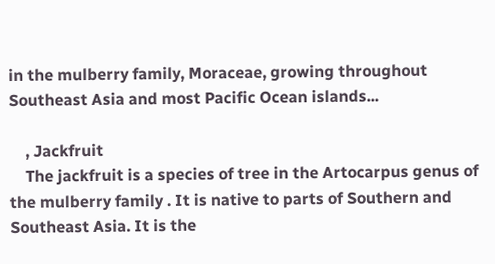in the mulberry family, Moraceae, growing throughout Southeast Asia and most Pacific Ocean islands...

    , Jackfruit
    The jackfruit is a species of tree in the Artocarpus genus of the mulberry family . It is native to parts of Southern and Southeast Asia. It is the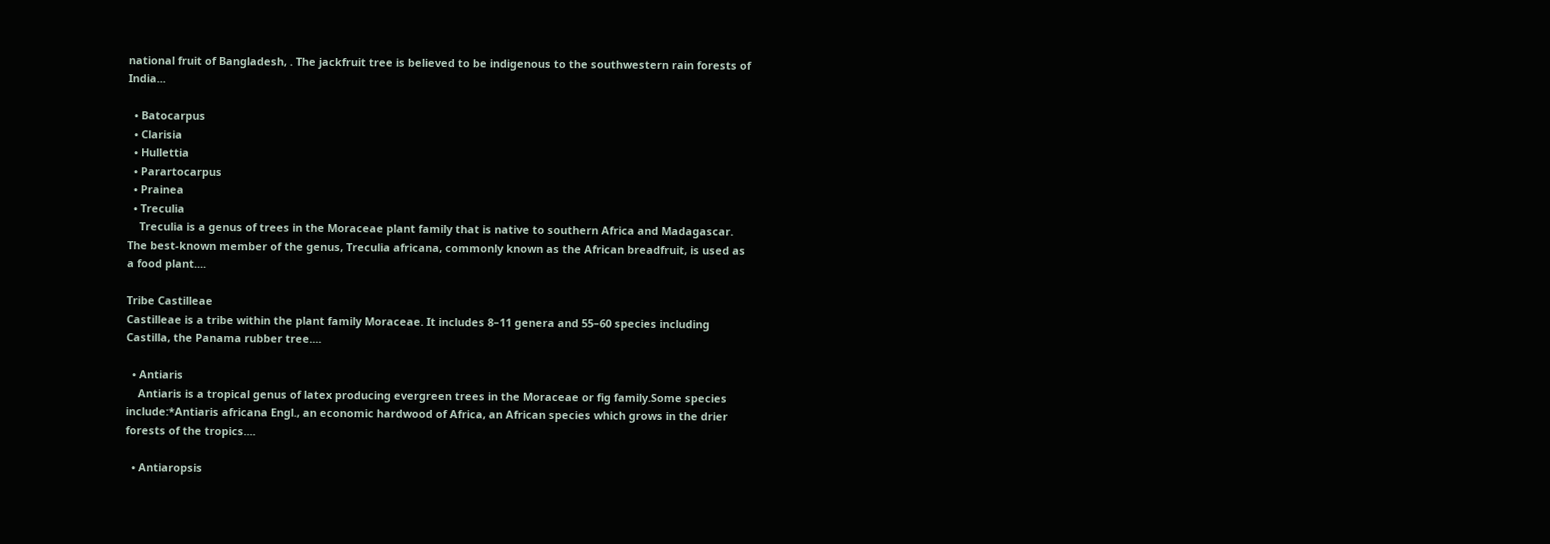national fruit of Bangladesh, . The jackfruit tree is believed to be indigenous to the southwestern rain forests of India...

  • Batocarpus
  • Clarisia
  • Hullettia
  • Parartocarpus
  • Prainea
  • Treculia
    Treculia is a genus of trees in the Moraceae plant family that is native to southern Africa and Madagascar. The best-known member of the genus, Treculia africana, commonly known as the African breadfruit, is used as a food plant....

Tribe Castilleae
Castilleae is a tribe within the plant family Moraceae. It includes 8–11 genera and 55–60 species including Castilla, the Panama rubber tree....

  • Antiaris
    Antiaris is a tropical genus of latex producing evergreen trees in the Moraceae or fig family.Some species include:*Antiaris africana Engl., an economic hardwood of Africa, an African species which grows in the drier forests of the tropics....

  • Antiaropsis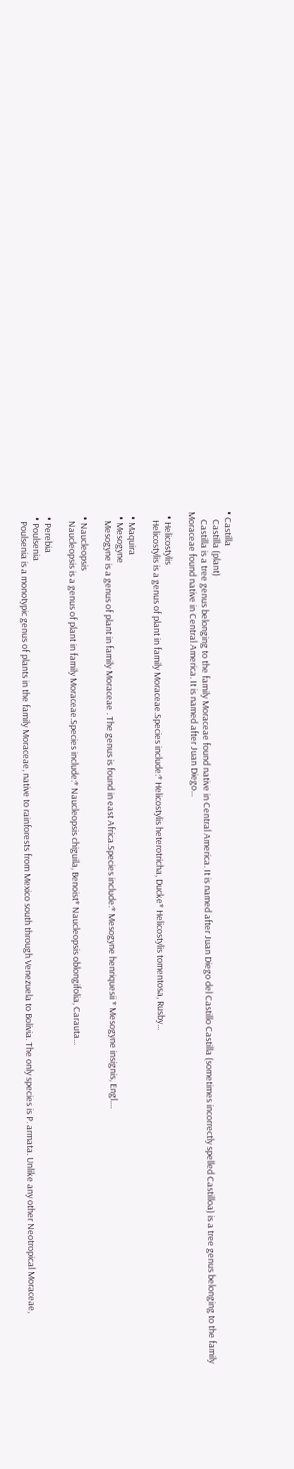• Castilla
    Castilla (plant)
    Castilla is a tree genus belonging to the family Moraceae found native in Central America. It is named after Juan Diego del Castillo Castilla (sometimes incorrectly spelled Castilloa) is a tree genus belonging to the family Moraceae found native in Central America. It is named after Juan Diego...

  • Helicostylis
    Helicostylis is a genus of plant in family Moraceae.Species include:* Helicostylis heterotricha, Ducke* Helicostylis tomentosa, Rusby...

  • Maquira
  • Mesogyne
    Mesogyne is a genus of plant in family Moraceae . The genus is found in east Africa.Species include:* Mesogyne henriquesii * Mesogyne insignis, Engl....

  • Naucleopsis
    Naucleopsis is a genus of plant in family Moraceae.Species include:* Naucleopsis chiguila, Benoist* Naucleopsis oblongifolia, Carauta...

  • Perebia
  • Poulsenia
    Poulsenia is a monotypic genus of plants in the family Moraceae, native to rainforests from Mexico south through Venezuela to Bolivia. The only species is P. armata. Unlike any other Neotropical Moraceae,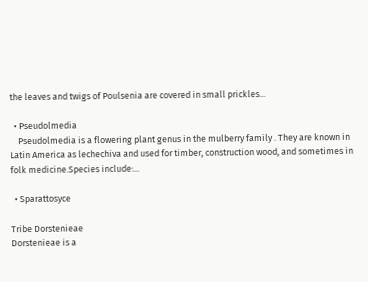the leaves and twigs of Poulsenia are covered in small prickles...

  • Pseudolmedia
    Pseudolmedia is a flowering plant genus in the mulberry family . They are known in Latin America as lechechiva and used for timber, construction wood, and sometimes in folk medicine.Species include:...

  • Sparattosyce

Tribe Dorstenieae
Dorstenieae is a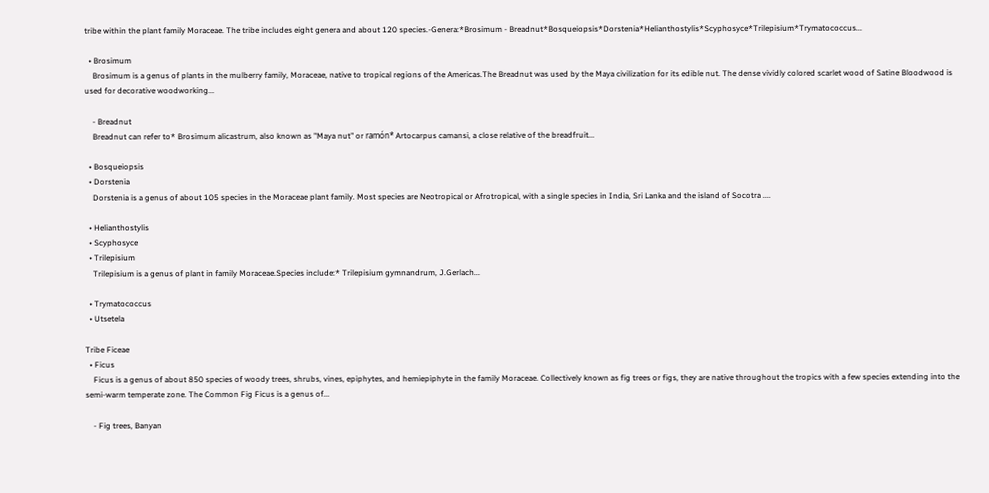tribe within the plant family Moraceae. The tribe includes eight genera and about 120 species.-Genera:*Brosimum - Breadnut*Bosqueiopsis*Dorstenia*Helianthostylis*Scyphosyce*Trilepisium*Trymatococcus...

  • Brosimum
    Brosimum is a genus of plants in the mulberry family, Moraceae, native to tropical regions of the Americas.The Breadnut was used by the Maya civilization for its edible nut. The dense vividly colored scarlet wood of Satine Bloodwood is used for decorative woodworking...

    - Breadnut
    Breadnut can refer to* Brosimum alicastrum, also known as "Maya nut" or ramón* Artocarpus camansi, a close relative of the breadfruit...

  • Bosqueiopsis
  • Dorstenia
    Dorstenia is a genus of about 105 species in the Moraceae plant family. Most species are Neotropical or Afrotropical, with a single species in India, Sri Lanka and the island of Socotra ....

  • Helianthostylis
  • Scyphosyce
  • Trilepisium
    Trilepisium is a genus of plant in family Moraceae.Species include:* Trilepisium gymnandrum, J.Gerlach...

  • Trymatococcus
  • Utsetela

Tribe Ficeae
  • Ficus
    Ficus is a genus of about 850 species of woody trees, shrubs, vines, epiphytes, and hemiepiphyte in the family Moraceae. Collectively known as fig trees or figs, they are native throughout the tropics with a few species extending into the semi-warm temperate zone. The Common Fig Ficus is a genus of...

    - Fig trees, Banyan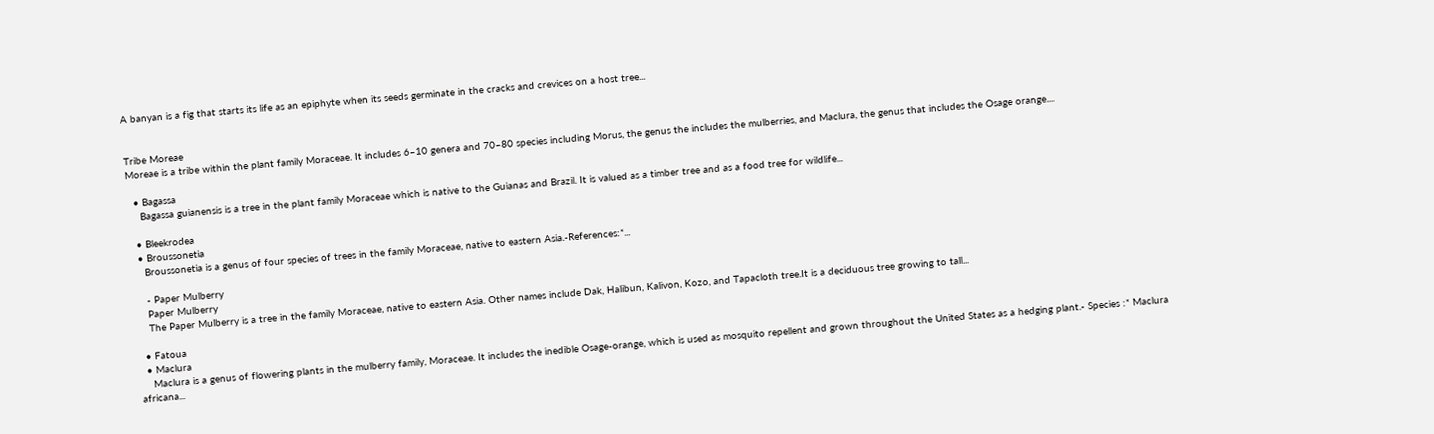A banyan is a fig that starts its life as an epiphyte when its seeds germinate in the cracks and crevices on a host tree...


Tribe Moreae
Moreae is a tribe within the plant family Moraceae. It includes 6–10 genera and 70–80 species including Morus, the genus the includes the mulberries, and Maclura, the genus that includes the Osage orange....

  • Bagassa
    Bagassa guianensis is a tree in the plant family Moraceae which is native to the Guianas and Brazil. It is valued as a timber tree and as a food tree for wildlife...

  • Bleekrodea
  • Broussonetia
    Broussonetia is a genus of four species of trees in the family Moraceae, native to eastern Asia.-References:*...

    - Paper Mulberry
    Paper Mulberry
    The Paper Mulberry is a tree in the family Moraceae, native to eastern Asia. Other names include Dak, Halibun, Kalivon, Kozo, and Tapacloth tree.It is a deciduous tree growing to tall...

  • Fatoua
  • Maclura
    Maclura is a genus of flowering plants in the mulberry family, Moraceae. It includes the inedible Osage-orange, which is used as mosquito repellent and grown throughout the United States as a hedging plant.- Species :* Maclura africana...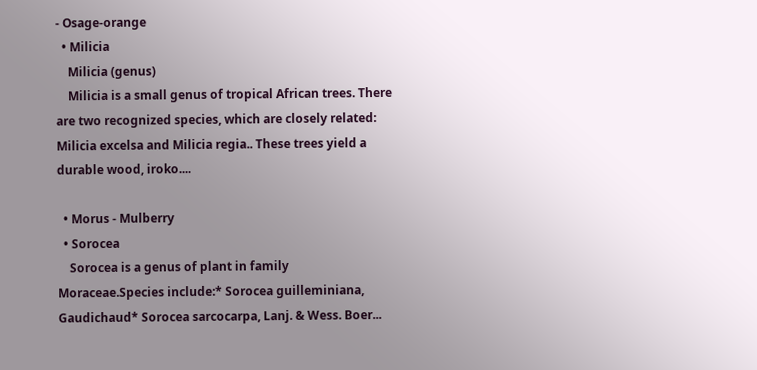- Osage-orange
  • Milicia
    Milicia (genus)
    Milicia is a small genus of tropical African trees. There are two recognized species, which are closely related: Milicia excelsa and Milicia regia.. These trees yield a durable wood, iroko....

  • Morus - Mulberry
  • Sorocea
    Sorocea is a genus of plant in family Moraceae.Species include:* Sorocea guilleminiana, Gaudichaud* Sorocea sarcocarpa, Lanj. & Wess. Boer...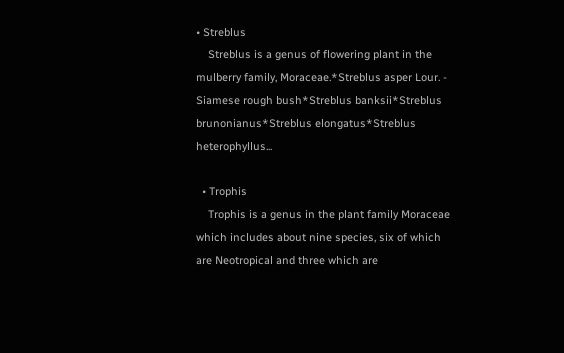• Streblus
    Streblus is a genus of flowering plant in the mulberry family, Moraceae.*Streblus asper Lour. - Siamese rough bush*Streblus banksii*Streblus brunonianus*Streblus elongatus*Streblus heterophyllus...

  • Trophis
    Trophis is a genus in the plant family Moraceae which includes about nine species, six of which are Neotropical and three which are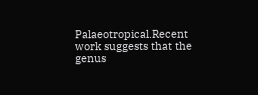Palaeotropical.Recent work suggests that the genus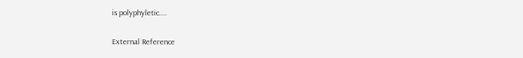is polyphyletic....

External Reference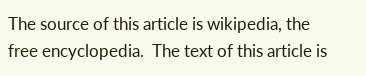The source of this article is wikipedia, the free encyclopedia.  The text of this article is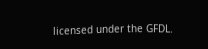licensed under the GFDL.